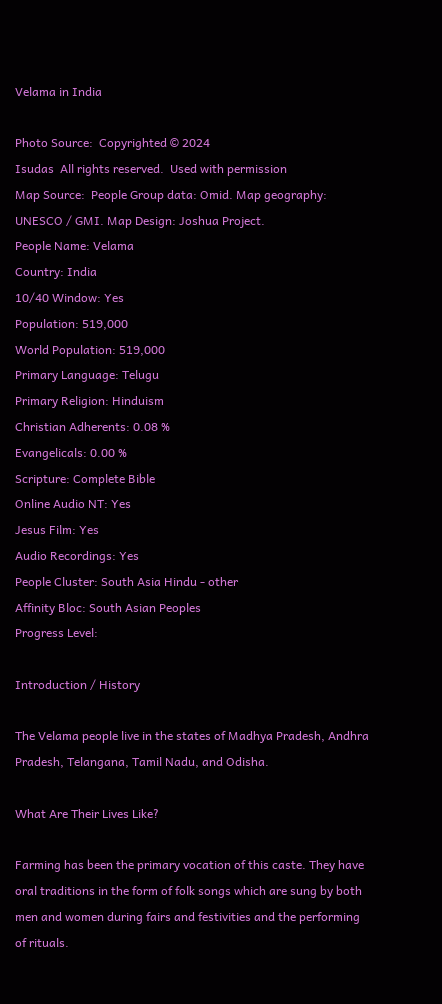Velama in India

Photo Source:  Copyrighted © 2024
Isudas  All rights reserved.  Used with permission
Map Source:  People Group data: Omid. Map geography: UNESCO / GMI. Map Design: Joshua Project.
People Name: Velama
Country: India
10/40 Window: Yes
Population: 519,000
World Population: 519,000
Primary Language: Telugu
Primary Religion: Hinduism
Christian Adherents: 0.08 %
Evangelicals: 0.00 %
Scripture: Complete Bible
Online Audio NT: Yes
Jesus Film: Yes
Audio Recordings: Yes
People Cluster: South Asia Hindu - other
Affinity Bloc: South Asian Peoples
Progress Level:

Introduction / History

The Velama people live in the states of Madhya Pradesh, Andhra Pradesh, Telangana, Tamil Nadu, and Odisha.

What Are Their Lives Like?

Farming has been the primary vocation of this caste. They have oral traditions in the form of folk songs which are sung by both men and women during fairs and festivities and the performing of rituals.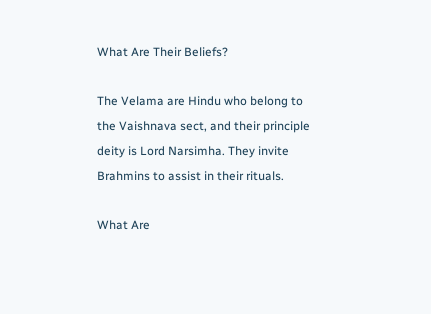What Are Their Beliefs?

The Velama are Hindu who belong to the Vaishnava sect, and their principle deity is Lord Narsimha. They invite Brahmins to assist in their rituals.

What Are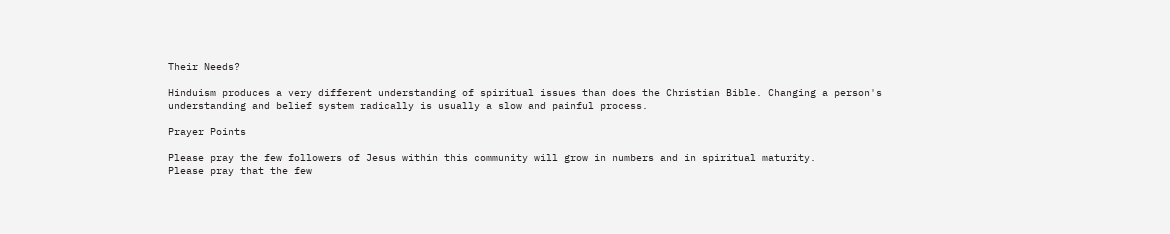Their Needs?

Hinduism produces a very different understanding of spiritual issues than does the Christian Bible. Changing a person's understanding and belief system radically is usually a slow and painful process.

Prayer Points

Please pray the few followers of Jesus within this community will grow in numbers and in spiritual maturity.
Please pray that the few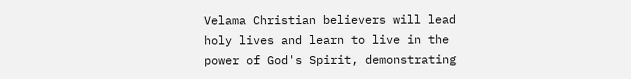Velama Christian believers will lead holy lives and learn to live in the power of God's Spirit, demonstrating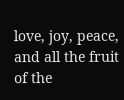love, joy, peace, and all the fruit of the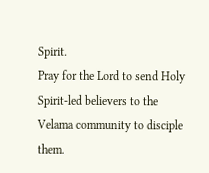Spirit.
Pray for the Lord to send Holy Spirit-led believers to the Velama community to disciple them.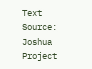Text Source:   Joshua Project